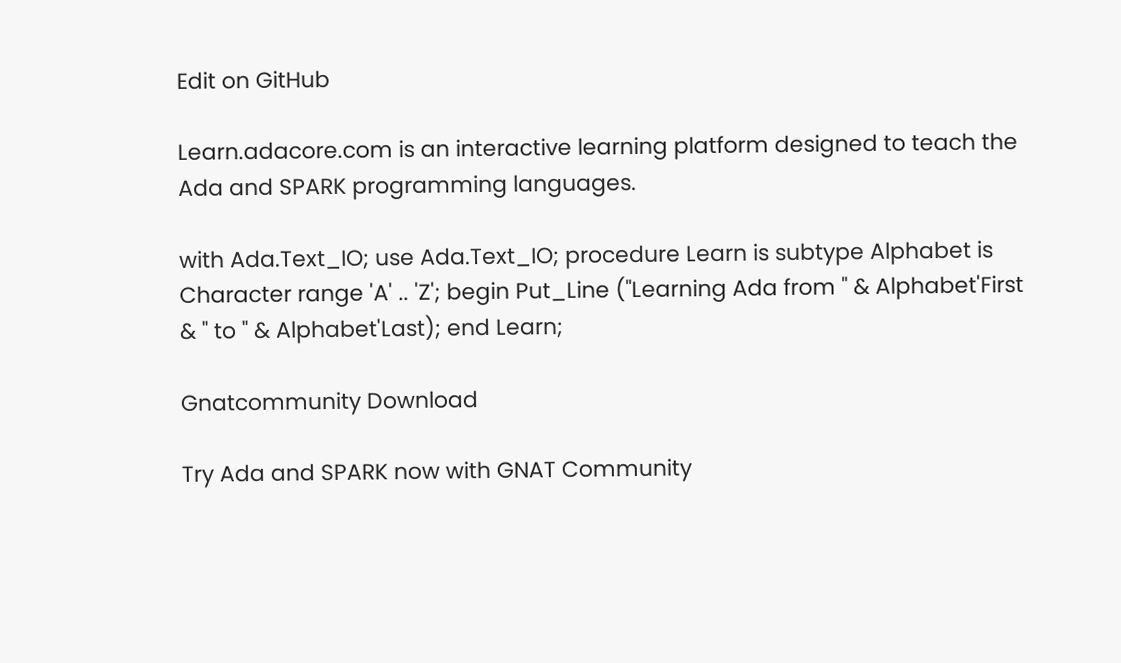Edit on GitHub

Learn.adacore.com is an interactive learning platform designed to teach the Ada and SPARK programming languages.

with Ada.Text_IO; use Ada.Text_IO; procedure Learn is subtype Alphabet is Character range 'A' .. 'Z'; begin Put_Line ("Learning Ada from " & Alphabet'First & " to " & Alphabet'Last); end Learn;

Gnatcommunity Download

Try Ada and SPARK now with GNAT Community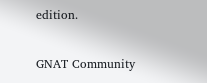edition.

GNAT Community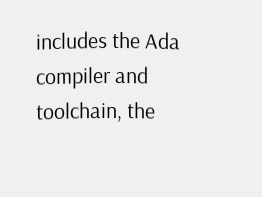includes the Ada compiler and toolchain, the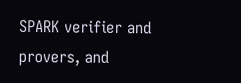SPARK verifier and provers, and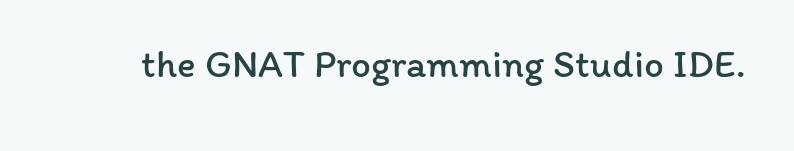the GNAT Programming Studio IDE.